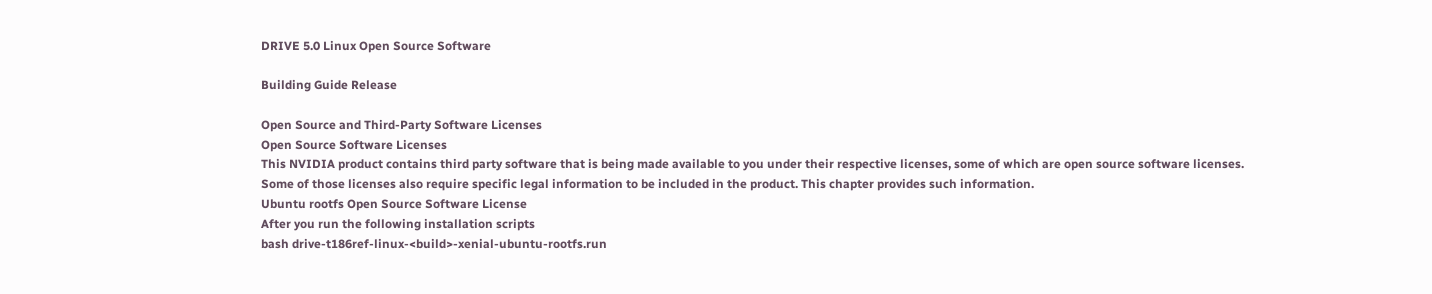DRIVE 5.0 Linux Open Source Software

Building Guide Release

Open Source and Third-Party Software Licenses
Open Source Software Licenses
This NVIDIA product contains third party software that is being made available to you under their respective licenses, some of which are open source software licenses. Some of those licenses also require specific legal information to be included in the product. This chapter provides such information.
Ubuntu rootfs Open Source Software License
After you run the following installation scripts
bash drive-t186ref-linux-<build>-xenial-ubuntu-rootfs.run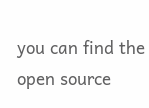you can find the open source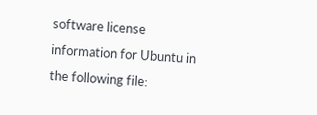software license information for Ubuntu in the following file: